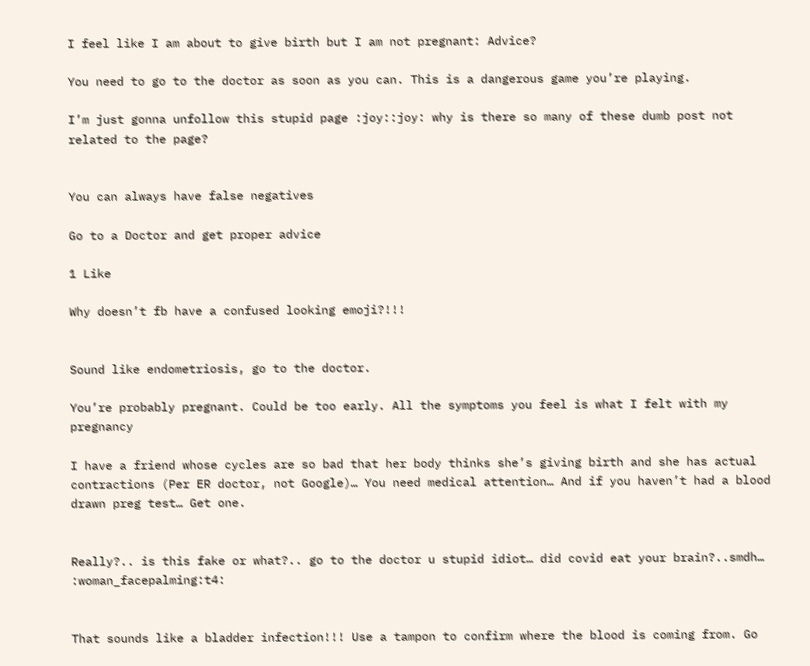I feel like I am about to give birth but I am not pregnant: Advice?

You need to go to the doctor as soon as you can. This is a dangerous game you’re playing.

I’m just gonna unfollow this stupid page :joy::joy: why is there so many of these dumb post not related to the page?


You can always have false negatives

Go to a Doctor and get proper advice

1 Like

Why doesn’t fb have a confused looking emoji?!!!


Sound like endometriosis, go to the doctor.

You’re probably pregnant. Could be too early. All the symptoms you feel is what I felt with my pregnancy

I have a friend whose cycles are so bad that her body thinks she’s giving birth and she has actual contractions (Per ER doctor, not Google)… You need medical attention… And if you haven’t had a blood drawn preg test… Get one.


Really?.. is this fake or what?.. go to the doctor u stupid idiot… did covid eat your brain?..smdh… :woman_facepalming:t4:


That sounds like a bladder infection!!! Use a tampon to confirm where the blood is coming from. Go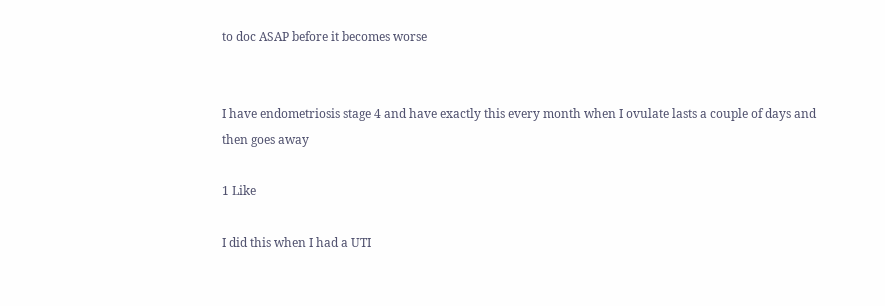to doc ASAP before it becomes worse


I have endometriosis stage 4 and have exactly this every month when I ovulate lasts a couple of days and then goes away

1 Like

I did this when I had a UTI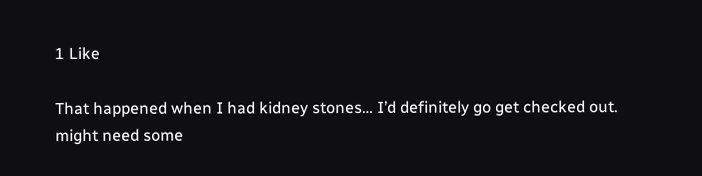1 Like

That happened when I had kidney stones… I’d definitely go get checked out. might need some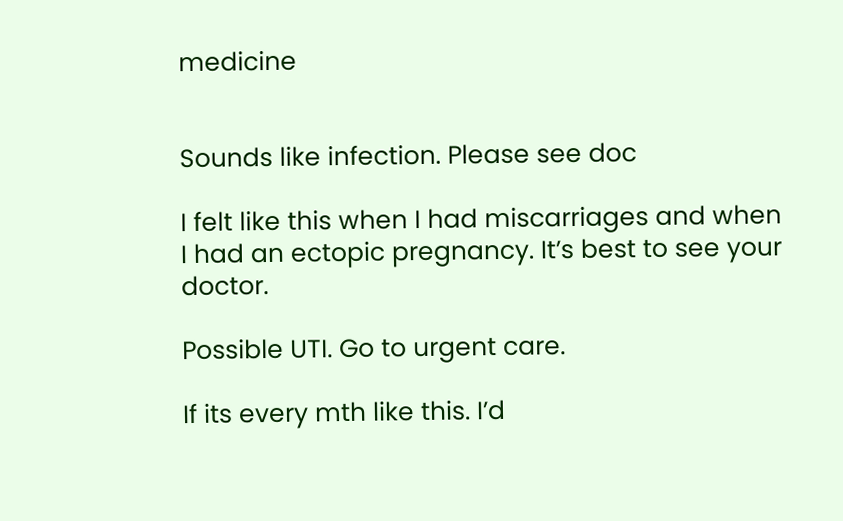medicine


Sounds like infection. Please see doc

I felt like this when I had miscarriages and when I had an ectopic pregnancy. It’s best to see your doctor.

Possible UTI. Go to urgent care.

If its every mth like this. I’d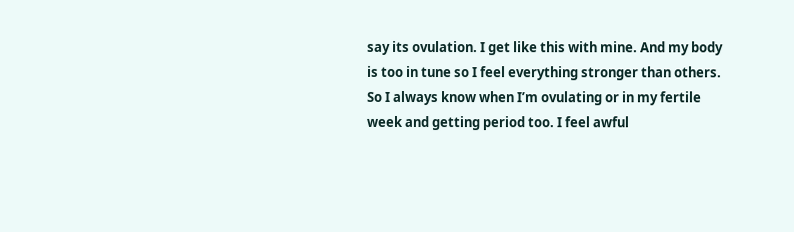say its ovulation. I get like this with mine. And my body is too in tune so I feel everything stronger than others. So I always know when I’m ovulating or in my fertile week and getting period too. I feel awful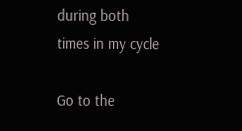during both times in my cycle

Go to the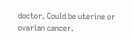doctor. Could be uterine or ovarian cancer.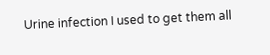Urine infection I used to get them all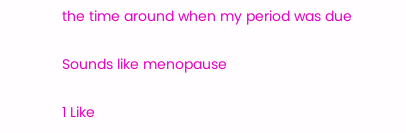the time around when my period was due

Sounds like menopause

1 Like